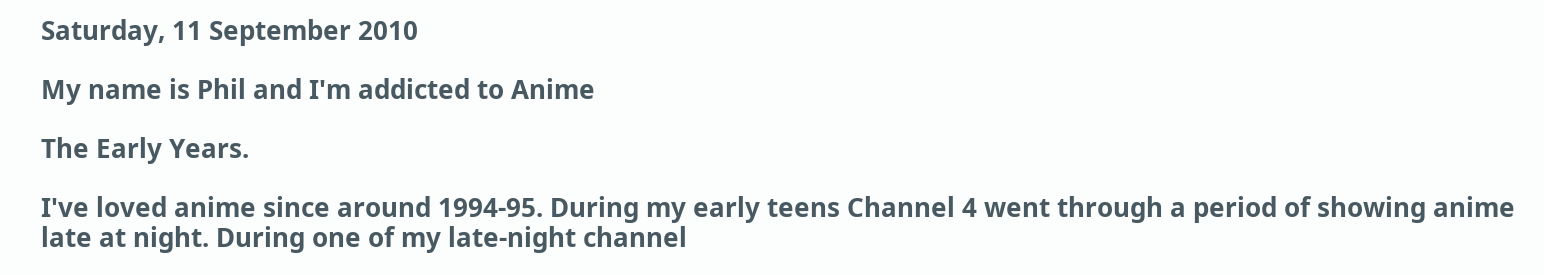Saturday, 11 September 2010

My name is Phil and I'm addicted to Anime

The Early Years.

I've loved anime since around 1994-95. During my early teens Channel 4 went through a period of showing anime late at night. During one of my late-night channel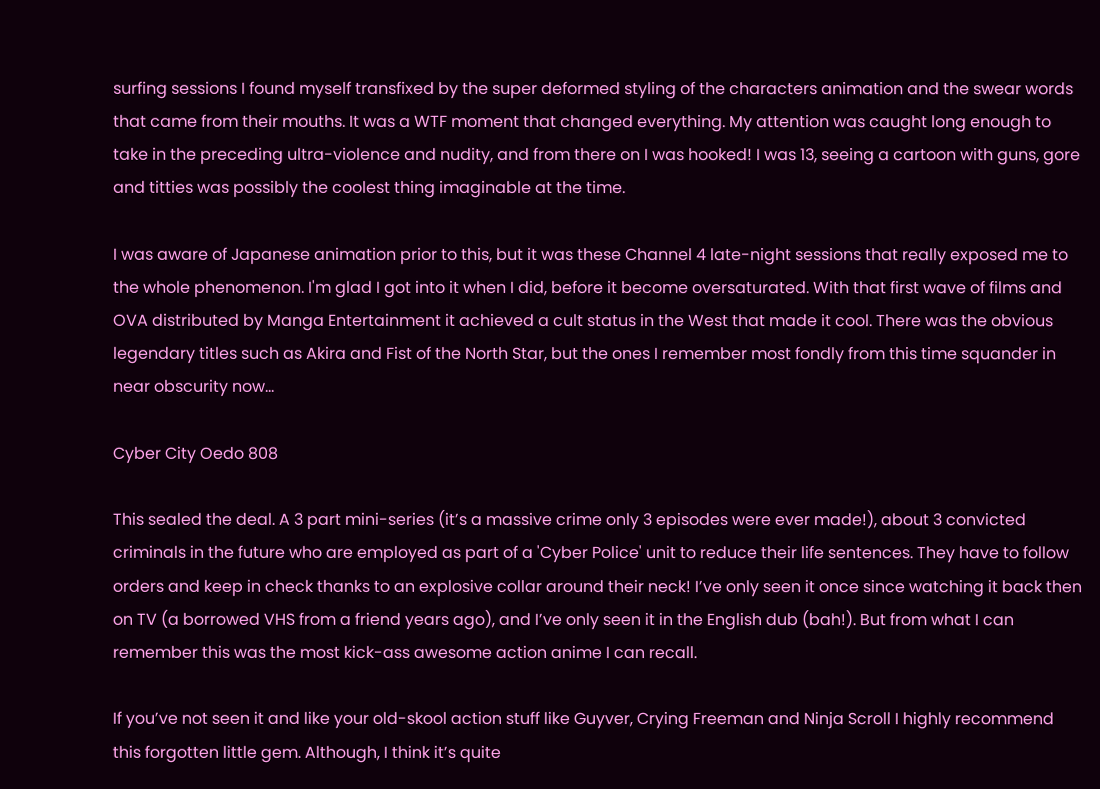surfing sessions I found myself transfixed by the super deformed styling of the characters animation and the swear words that came from their mouths. It was a WTF moment that changed everything. My attention was caught long enough to take in the preceding ultra-violence and nudity, and from there on I was hooked! I was 13, seeing a cartoon with guns, gore and titties was possibly the coolest thing imaginable at the time.

I was aware of Japanese animation prior to this, but it was these Channel 4 late-night sessions that really exposed me to the whole phenomenon. I'm glad I got into it when I did, before it become oversaturated. With that first wave of films and OVA distributed by Manga Entertainment it achieved a cult status in the West that made it cool. There was the obvious legendary titles such as Akira and Fist of the North Star, but the ones I remember most fondly from this time squander in near obscurity now...

Cyber City Oedo 808

This sealed the deal. A 3 part mini-series (it’s a massive crime only 3 episodes were ever made!), about 3 convicted criminals in the future who are employed as part of a 'Cyber Police' unit to reduce their life sentences. They have to follow orders and keep in check thanks to an explosive collar around their neck! I’ve only seen it once since watching it back then on TV (a borrowed VHS from a friend years ago), and I’ve only seen it in the English dub (bah!). But from what I can remember this was the most kick-ass awesome action anime I can recall.

If you’ve not seen it and like your old-skool action stuff like Guyver, Crying Freeman and Ninja Scroll I highly recommend this forgotten little gem. Although, I think it’s quite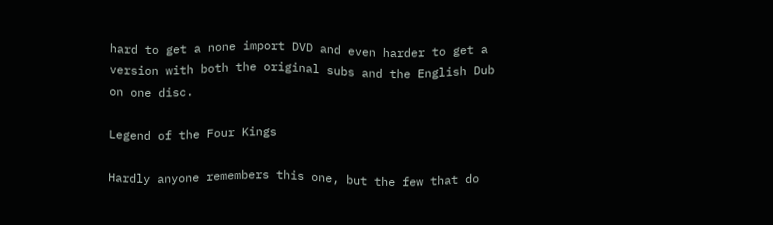hard to get a none import DVD and even harder to get a version with both the original subs and the English Dub on one disc.

Legend of the Four Kings

Hardly anyone remembers this one, but the few that do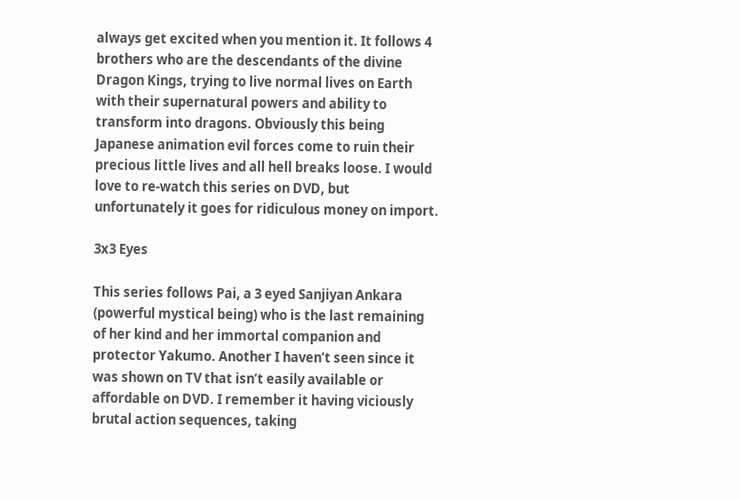always get excited when you mention it. It follows 4 brothers who are the descendants of the divine Dragon Kings, trying to live normal lives on Earth with their supernatural powers and ability to transform into dragons. Obviously this being Japanese animation evil forces come to ruin their precious little lives and all hell breaks loose. I would love to re-watch this series on DVD, but unfortunately it goes for ridiculous money on import.

3x3 Eyes

This series follows Pai, a 3 eyed Sanjiyan Ankara (powerful mystical being) who is the last remaining of her kind and her immortal companion and protector Yakumo. Another I haven’t seen since it was shown on TV that isn’t easily available or affordable on DVD. I remember it having viciously brutal action sequences, taking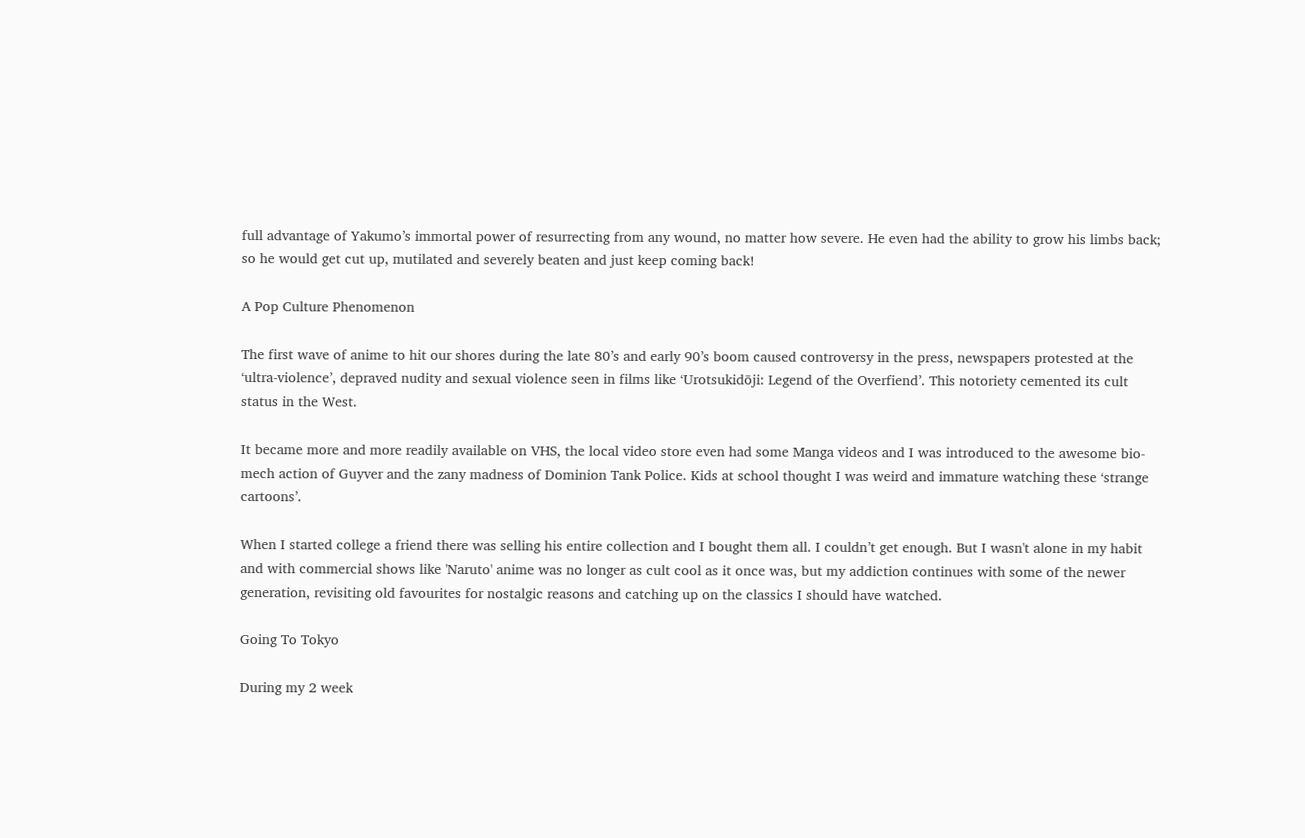full advantage of Yakumo’s immortal power of resurrecting from any wound, no matter how severe. He even had the ability to grow his limbs back; so he would get cut up, mutilated and severely beaten and just keep coming back!

A Pop Culture Phenomenon

The first wave of anime to hit our shores during the late 80’s and early 90’s boom caused controversy in the press, newspapers protested at the ‘ultra-violence’, depraved nudity and sexual violence seen in films like ‘Urotsukidōji: Legend of the Overfiend’. This notoriety cemented its cult status in the West.

It became more and more readily available on VHS, the local video store even had some Manga videos and I was introduced to the awesome bio-mech action of Guyver and the zany madness of Dominion Tank Police. Kids at school thought I was weird and immature watching these ‘strange cartoons’.

When I started college a friend there was selling his entire collection and I bought them all. I couldn’t get enough. But I wasn't alone in my habit and with commercial shows like 'Naruto' anime was no longer as cult cool as it once was, but my addiction continues with some of the newer generation, revisiting old favourites for nostalgic reasons and catching up on the classics I should have watched.

Going To Tokyo

During my 2 week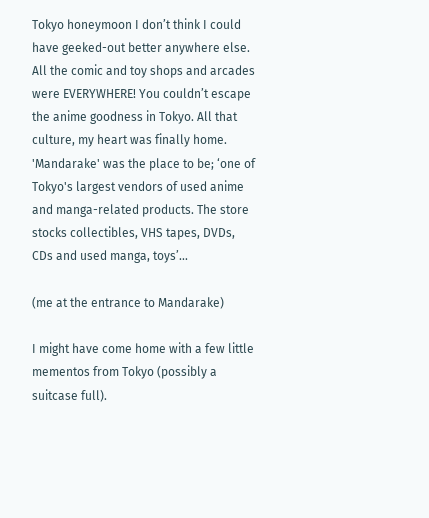Tokyo honeymoon I don’t think I could have geeked-out better anywhere else. All the comic and toy shops and arcades were EVERYWHERE! You couldn’t escape the anime goodness in Tokyo. All that culture, my heart was finally home. 'Mandarake' was the place to be; ‘one of Tokyo's largest vendors of used anime and manga-related products. The store stocks collectibles, VHS tapes, DVDs, CDs and used manga, toys’...

(me at the entrance to Mandarake)

I might have come home with a few little mementos from Tokyo (possibly a suitcase full).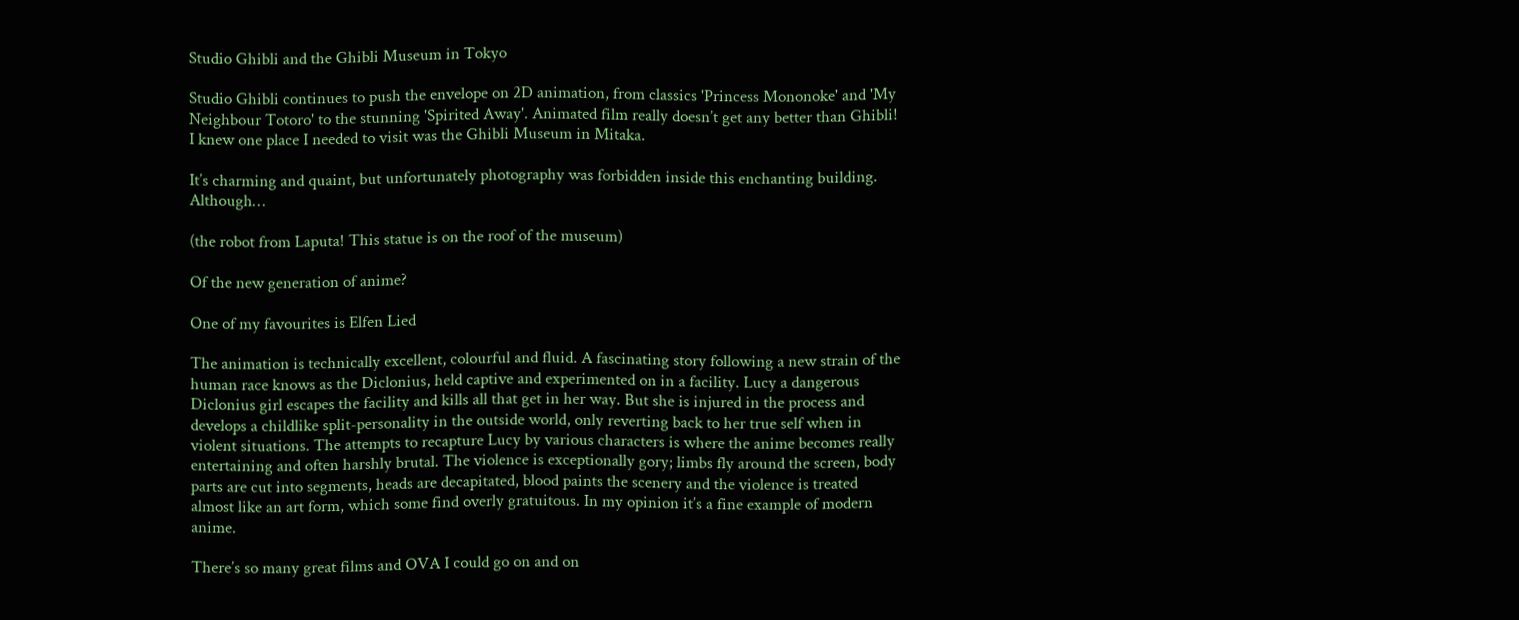Studio Ghibli and the Ghibli Museum in Tokyo

Studio Ghibli continues to push the envelope on 2D animation, from classics 'Princess Mononoke' and 'My Neighbour Totoro' to the stunning 'Spirited Away'. Animated film really doesn’t get any better than Ghibli! I knew one place I needed to visit was the Ghibli Museum in Mitaka.

It’s charming and quaint, but unfortunately photography was forbidden inside this enchanting building. Although…

(the robot from Laputa! This statue is on the roof of the museum)

Of the new generation of anime?

One of my favourites is Elfen Lied

The animation is technically excellent, colourful and fluid. A fascinating story following a new strain of the human race knows as the Diclonius, held captive and experimented on in a facility. Lucy a dangerous Diclonius girl escapes the facility and kills all that get in her way. But she is injured in the process and develops a childlike split-personality in the outside world, only reverting back to her true self when in violent situations. The attempts to recapture Lucy by various characters is where the anime becomes really entertaining and often harshly brutal. The violence is exceptionally gory; limbs fly around the screen, body parts are cut into segments, heads are decapitated, blood paints the scenery and the violence is treated almost like an art form, which some find overly gratuitous. In my opinion it’s a fine example of modern anime.

There’s so many great films and OVA I could go on and on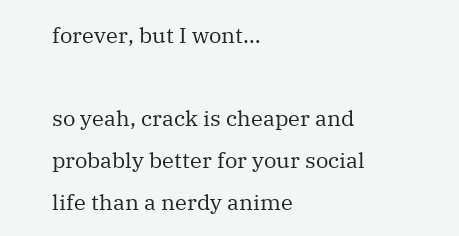forever, but I wont…

so yeah, crack is cheaper and probably better for your social life than a nerdy anime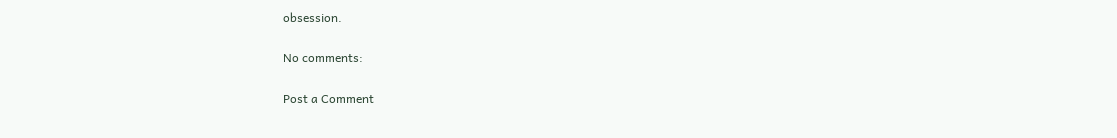obsession.

No comments:

Post a Comment